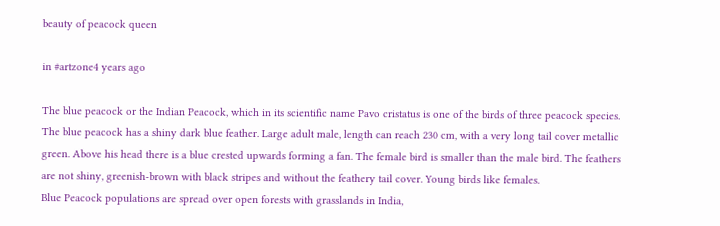beauty of peacock queen

in #artzone4 years ago

The blue peacock or the Indian Peacock, which in its scientific name Pavo cristatus is one of the birds of three peacock species. The blue peacock has a shiny dark blue feather. Large adult male, length can reach 230 cm, with a very long tail cover metallic green. Above his head there is a blue crested upwards forming a fan. The female bird is smaller than the male bird. The feathers are not shiny, greenish-brown with black stripes and without the feathery tail cover. Young birds like females.
Blue Peacock populations are spread over open forests with grasslands in India,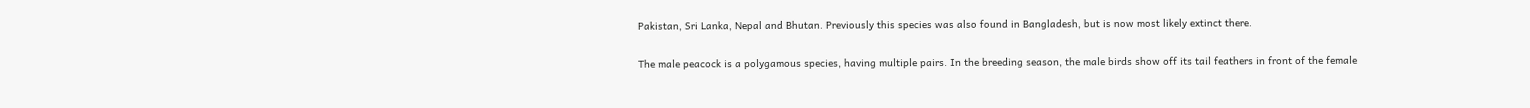Pakistan, Sri Lanka, Nepal and Bhutan. Previously this species was also found in Bangladesh, but is now most likely extinct there.

The male peacock is a polygamous species, having multiple pairs. In the breeding season, the male birds show off its tail feathers in front of the female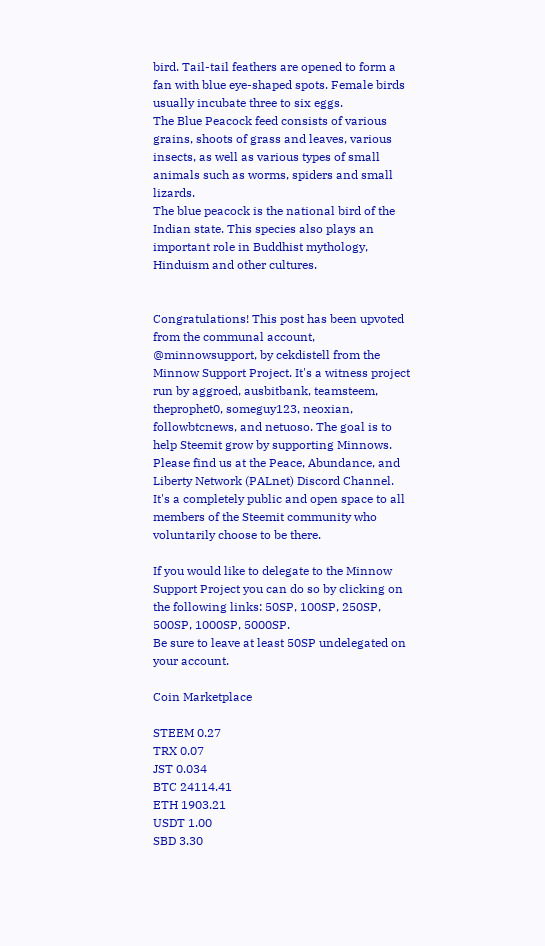bird. Tail-tail feathers are opened to form a fan with blue eye-shaped spots. Female birds usually incubate three to six eggs.
The Blue Peacock feed consists of various grains, shoots of grass and leaves, various insects, as well as various types of small animals such as worms, spiders and small lizards.
The blue peacock is the national bird of the Indian state. This species also plays an important role in Buddhist mythology, Hinduism and other cultures.


Congratulations! This post has been upvoted from the communal account, @minnowsupport, by cekdistell from the Minnow Support Project. It's a witness project run by aggroed, ausbitbank, teamsteem, theprophet0, someguy123, neoxian, followbtcnews, and netuoso. The goal is to help Steemit grow by supporting Minnows. Please find us at the Peace, Abundance, and Liberty Network (PALnet) Discord Channel. It's a completely public and open space to all members of the Steemit community who voluntarily choose to be there.

If you would like to delegate to the Minnow Support Project you can do so by clicking on the following links: 50SP, 100SP, 250SP, 500SP, 1000SP, 5000SP.
Be sure to leave at least 50SP undelegated on your account.

Coin Marketplace

STEEM 0.27
TRX 0.07
JST 0.034
BTC 24114.41
ETH 1903.21
USDT 1.00
SBD 3.30